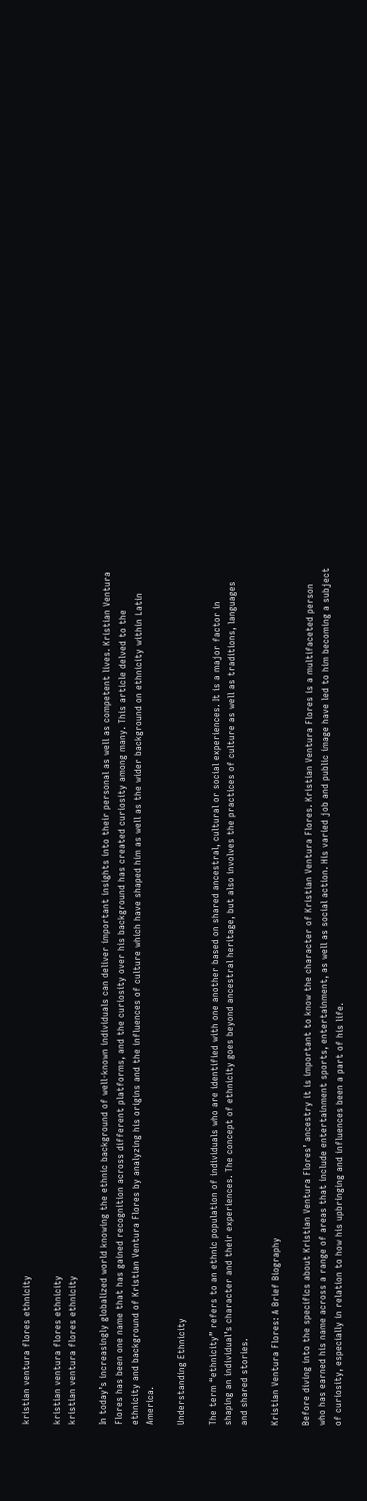kristian ventura flores ethnicity

kristian ventura flores ethnicity
kristian ventura flores ethnicity

In today’s increasingly globalized world knowing the ethnic background of well-known individuals can deliver important insights into their personal as well as competent lives. Kristian Ventura Flores has been one name that has gained recognition across different platforms, and the curiosity over his background has created curiosity among many. This article delved to the ethnicity and background of Kristian Ventura Flores by analyzing his origins and the influences of culture which have shaped him as well as the wider background on ethnicity within Latin America.

Understanding Ethnicity

The term “ethnicity” refers to an ethnic population of individuals who are identified with one another based on shared ancestral, cultural or social experiences. It is a major factor in shaping an individual’s character and their experiences. The concept of ethnicity goes beyond ancestral heritage, but also involves the practices of culture as well as traditions, languages and shared stories.

Kristian Ventura Flores: A Brief Biography

Before diving into the specifics about Kristian Ventura Flores’ ancestry it is important to know the character of Kristian Ventura Flores. Kristian Ventura Flores is a multifaceted person who has earned his name across a range of areas that include entertainment sports, entertainment, as well as social action. His varied job and public image have led to him becoming a subject of curiosity, especially in relation to how his upbringing and influences been a part of his life.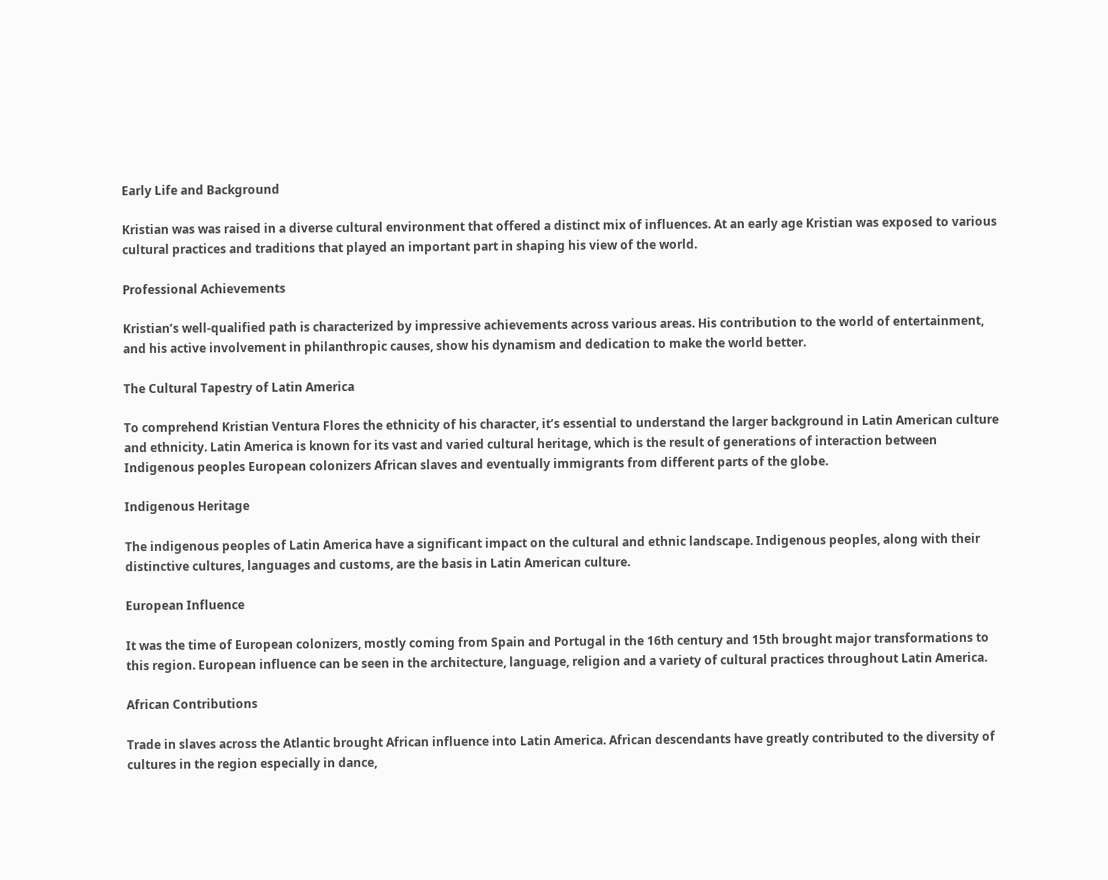Early Life and Background

Kristian was was raised in a diverse cultural environment that offered a distinct mix of influences. At an early age Kristian was exposed to various cultural practices and traditions that played an important part in shaping his view of the world.

Professional Achievements

Kristian’s well-qualified path is characterized by impressive achievements across various areas. His contribution to the world of entertainment, and his active involvement in philanthropic causes, show his dynamism and dedication to make the world better.

The Cultural Tapestry of Latin America

To comprehend Kristian Ventura Flores the ethnicity of his character, it’s essential to understand the larger background in Latin American culture and ethnicity. Latin America is known for its vast and varied cultural heritage, which is the result of generations of interaction between Indigenous peoples European colonizers African slaves and eventually immigrants from different parts of the globe.

Indigenous Heritage

The indigenous peoples of Latin America have a significant impact on the cultural and ethnic landscape. Indigenous peoples, along with their distinctive cultures, languages and customs, are the basis in Latin American culture.

European Influence

It was the time of European colonizers, mostly coming from Spain and Portugal in the 16th century and 15th brought major transformations to this region. European influence can be seen in the architecture, language, religion and a variety of cultural practices throughout Latin America.

African Contributions

Trade in slaves across the Atlantic brought African influence into Latin America. African descendants have greatly contributed to the diversity of cultures in the region especially in dance,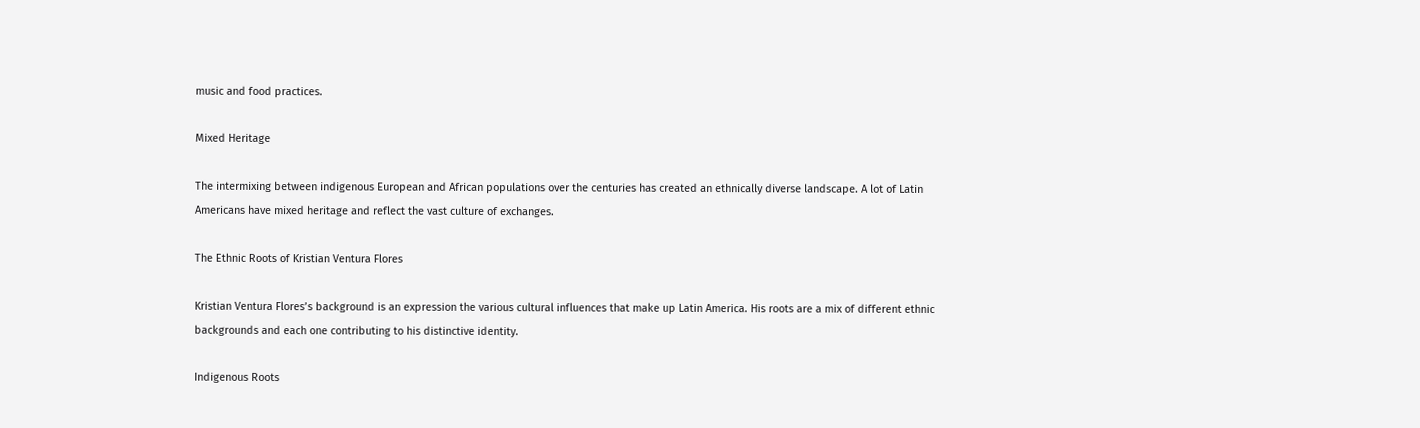music and food practices.

Mixed Heritage

The intermixing between indigenous European and African populations over the centuries has created an ethnically diverse landscape. A lot of Latin Americans have mixed heritage and reflect the vast culture of exchanges.

The Ethnic Roots of Kristian Ventura Flores

Kristian Ventura Flores’s background is an expression the various cultural influences that make up Latin America. His roots are a mix of different ethnic backgrounds and each one contributing to his distinctive identity.

Indigenous Roots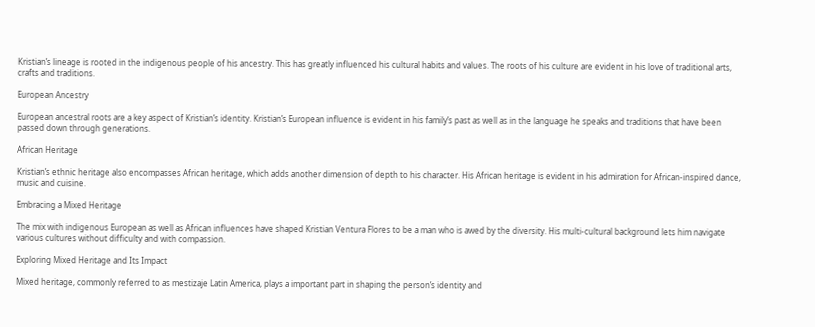Kristian’s lineage is rooted in the indigenous people of his ancestry. This has greatly influenced his cultural habits and values. The roots of his culture are evident in his love of traditional arts, crafts and traditions.

European Ancestry

European ancestral roots are a key aspect of Kristian’s identity. Kristian’s European influence is evident in his family’s past as well as in the language he speaks and traditions that have been passed down through generations.

African Heritage

Kristian’s ethnic heritage also encompasses African heritage, which adds another dimension of depth to his character. His African heritage is evident in his admiration for African-inspired dance, music and cuisine.

Embracing a Mixed Heritage

The mix with indigenous European as well as African influences have shaped Kristian Ventura Flores to be a man who is awed by the diversity. His multi-cultural background lets him navigate various cultures without difficulty and with compassion.

Exploring Mixed Heritage and Its Impact

Mixed heritage, commonly referred to as mestizaje Latin America, plays a important part in shaping the person’s identity and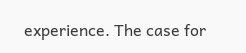experience. The case for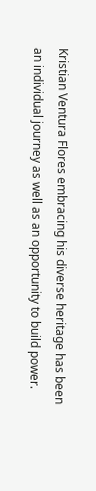Kristian Ventura Flores embracing his diverse heritage has been an individual journey as well as an opportunity to build power.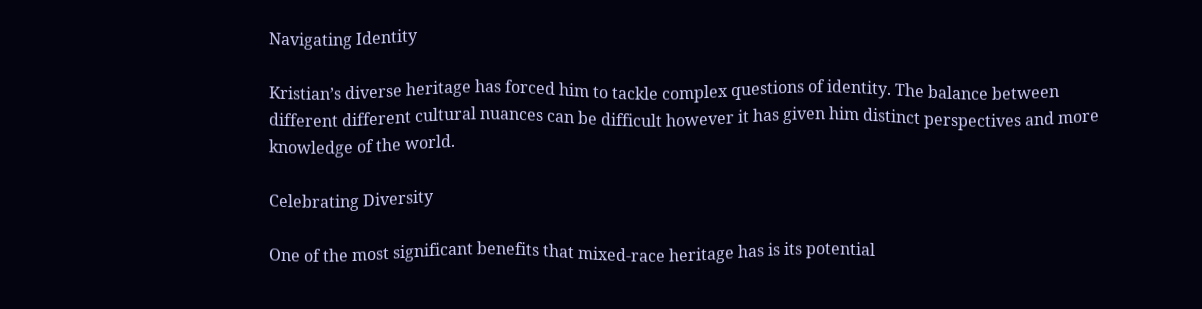Navigating Identity

Kristian’s diverse heritage has forced him to tackle complex questions of identity. The balance between different different cultural nuances can be difficult however it has given him distinct perspectives and more knowledge of the world.

Celebrating Diversity

One of the most significant benefits that mixed-race heritage has is its potential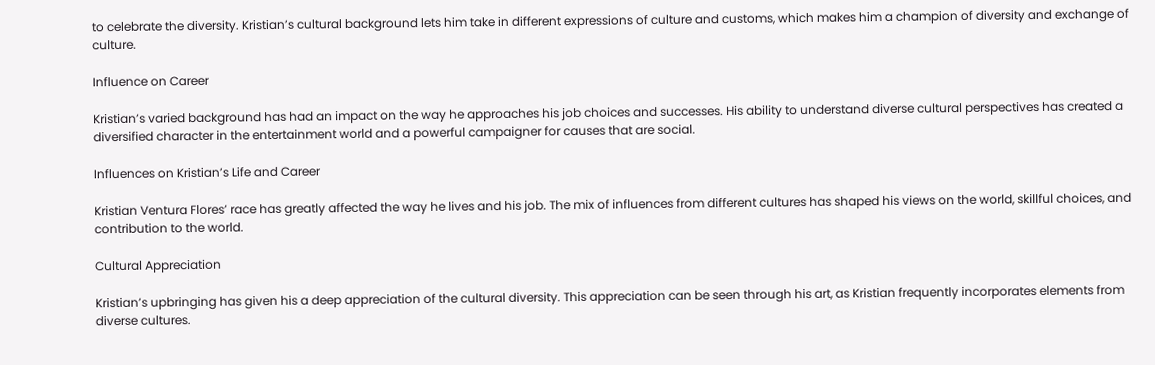to celebrate the diversity. Kristian’s cultural background lets him take in different expressions of culture and customs, which makes him a champion of diversity and exchange of culture.

Influence on Career

Kristian’s varied background has had an impact on the way he approaches his job choices and successes. His ability to understand diverse cultural perspectives has created a diversified character in the entertainment world and a powerful campaigner for causes that are social.

Influences on Kristian’s Life and Career

Kristian Ventura Flores’ race has greatly affected the way he lives and his job. The mix of influences from different cultures has shaped his views on the world, skillful choices, and contribution to the world.

Cultural Appreciation

Kristian’s upbringing has given his a deep appreciation of the cultural diversity. This appreciation can be seen through his art, as Kristian frequently incorporates elements from diverse cultures.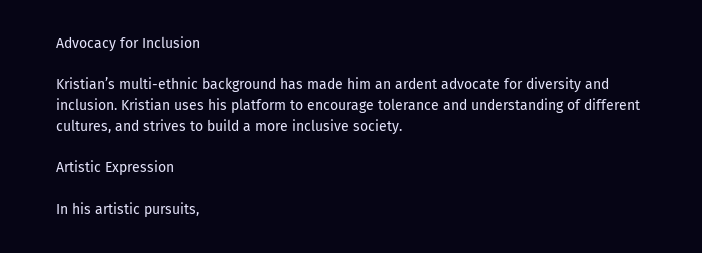Advocacy for Inclusion

Kristian’s multi-ethnic background has made him an ardent advocate for diversity and inclusion. Kristian uses his platform to encourage tolerance and understanding of different cultures, and strives to build a more inclusive society.

Artistic Expression

In his artistic pursuits,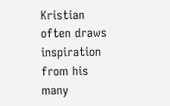Kristian often draws inspiration from his many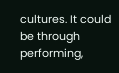cultures. It could be through performing,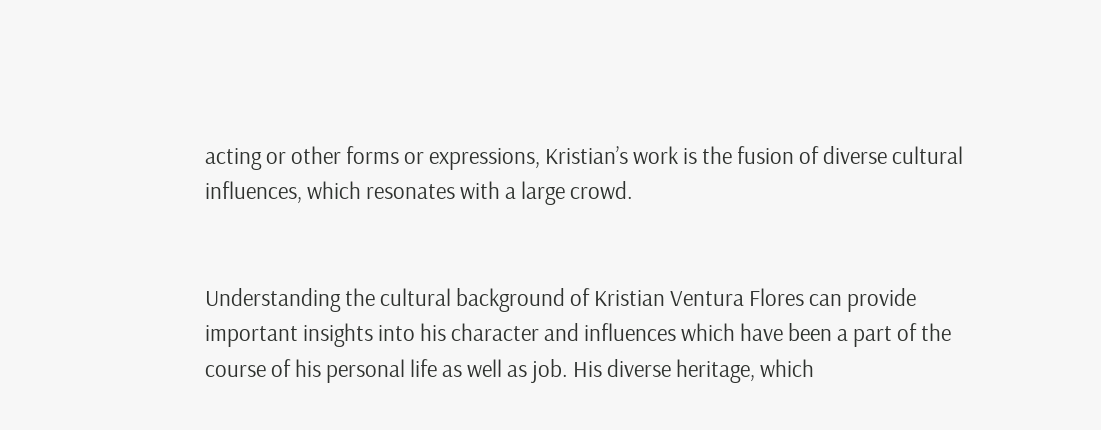acting or other forms or expressions, Kristian’s work is the fusion of diverse cultural influences, which resonates with a large crowd.


Understanding the cultural background of Kristian Ventura Flores can provide important insights into his character and influences which have been a part of the course of his personal life as well as job. His diverse heritage, which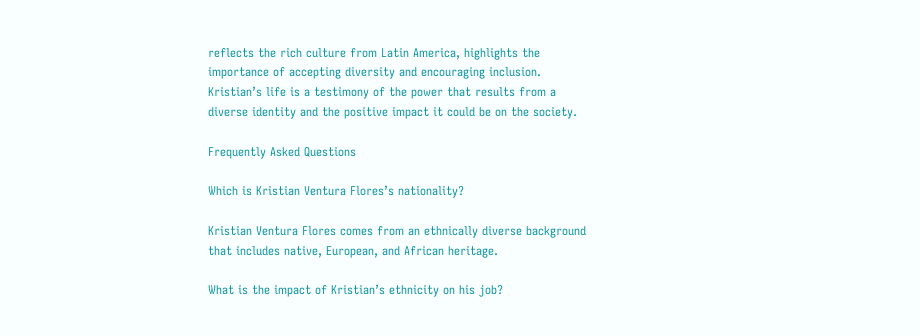reflects the rich culture from Latin America, highlights the importance of accepting diversity and encouraging inclusion. Kristian’s life is a testimony of the power that results from a diverse identity and the positive impact it could be on the society.

Frequently Asked Questions

Which is Kristian Ventura Flores’s nationality?

Kristian Ventura Flores comes from an ethnically diverse background that includes native, European, and African heritage.

What is the impact of Kristian’s ethnicity on his job?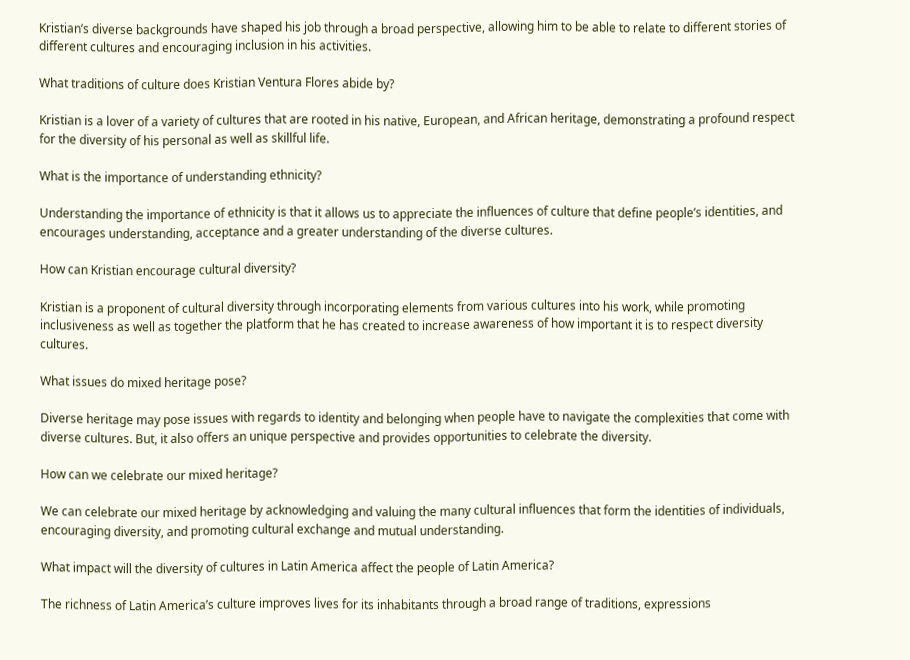Kristian’s diverse backgrounds have shaped his job through a broad perspective, allowing him to be able to relate to different stories of different cultures and encouraging inclusion in his activities.

What traditions of culture does Kristian Ventura Flores abide by?

Kristian is a lover of a variety of cultures that are rooted in his native, European, and African heritage, demonstrating a profound respect for the diversity of his personal as well as skillful life.

What is the importance of understanding ethnicity?

Understanding the importance of ethnicity is that it allows us to appreciate the influences of culture that define people’s identities, and encourages understanding, acceptance and a greater understanding of the diverse cultures.

How can Kristian encourage cultural diversity?

Kristian is a proponent of cultural diversity through incorporating elements from various cultures into his work, while promoting inclusiveness as well as together the platform that he has created to increase awareness of how important it is to respect diversity cultures.

What issues do mixed heritage pose?

Diverse heritage may pose issues with regards to identity and belonging when people have to navigate the complexities that come with diverse cultures. But, it also offers an unique perspective and provides opportunities to celebrate the diversity.

How can we celebrate our mixed heritage?

We can celebrate our mixed heritage by acknowledging and valuing the many cultural influences that form the identities of individuals, encouraging diversity, and promoting cultural exchange and mutual understanding.

What impact will the diversity of cultures in Latin America affect the people of Latin America?

The richness of Latin America’s culture improves lives for its inhabitants through a broad range of traditions, expressions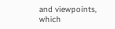and viewpoints, which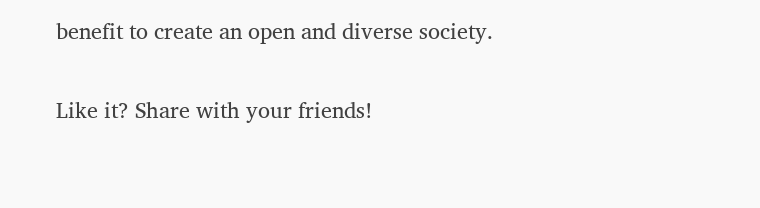benefit to create an open and diverse society.

Like it? Share with your friends!